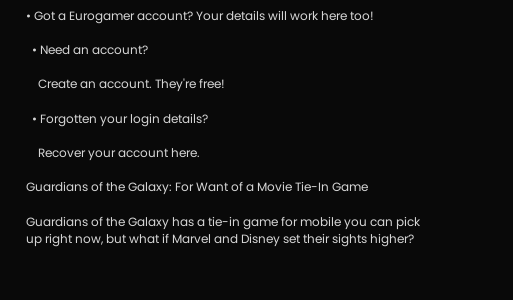• Got a Eurogamer account? Your details will work here too!

  • Need an account?

    Create an account. They're free!

  • Forgotten your login details?

    Recover your account here.

Guardians of the Galaxy: For Want of a Movie Tie-In Game

Guardians of the Galaxy has a tie-in game for mobile you can pick up right now, but what if Marvel and Disney set their sights higher?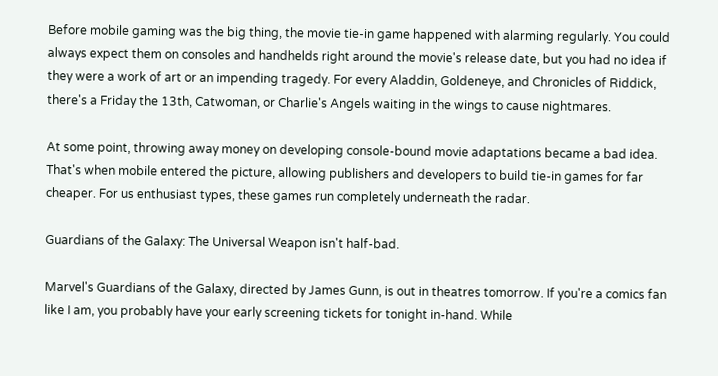Before mobile gaming was the big thing, the movie tie-in game happened with alarming regularly. You could always expect them on consoles and handhelds right around the movie's release date, but you had no idea if they were a work of art or an impending tragedy. For every Aladdin, Goldeneye, and Chronicles of Riddick, there's a Friday the 13th, Catwoman, or Charlie's Angels waiting in the wings to cause nightmares.

At some point, throwing away money on developing console-bound movie adaptations became a bad idea. That's when mobile entered the picture, allowing publishers and developers to build tie-in games for far cheaper. For us enthusiast types, these games run completely underneath the radar.

Guardians of the Galaxy: The Universal Weapon isn't half-bad.

Marvel's Guardians of the Galaxy, directed by James Gunn, is out in theatres tomorrow. If you're a comics fan like I am, you probably have your early screening tickets for tonight in-hand. While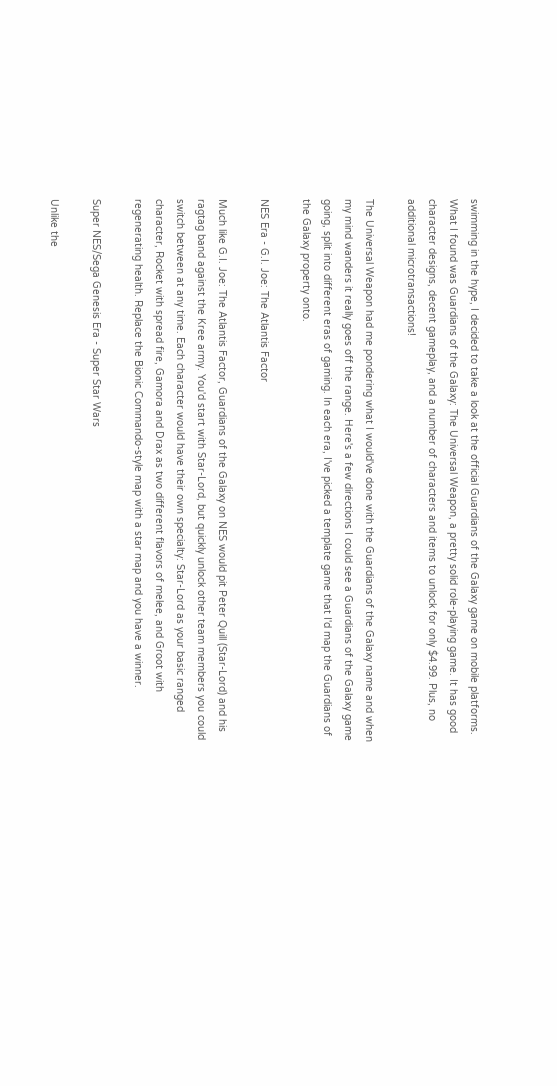swimming in the hype, I decided to take a look at the official Guardians of the Galaxy game on mobile platforms. What I found was Guardians of the Galaxy: The Universal Weapon, a pretty solid role-playing game. It has good character designs, decent gameplay, and a number of characters and items to unlock for only $4.99. Plus, no additional microtransactions!

The Universal Weapon had me pondering what I would've done with the Guardians of the Galaxy name and when my mind wanders it really goes off the range. Here's a few directions I could see a Guardians of the Galaxy game going, split into different eras of gaming. In each era, I've picked a template game that I'd map the Guardians of the Galaxy property onto.

NES Era - G.I. Joe: The Atlantis Factor

Much like G.I. Joe: The Atlantis Factor, Guardians of the Galaxy on NES would pit Peter Quill (Star-Lord) and his ragtag band against the Kree army. You'd start with Star-Lord, but quickly unlock other team members you could switch between at any time. Each character would have their own specialty: Star-Lord as your basic ranged character, Rocket with spread fire, Gamora and Drax as two different flavors of melee, and Groot with regenerating health. Replace the Bionic Commando-style map with a star map and you have a winner.

Super NES/Sega Genesis Era - Super Star Wars

Unlike the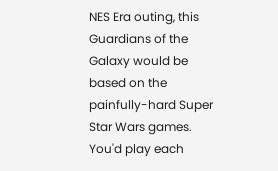NES Era outing, this Guardians of the Galaxy would be based on the painfully-hard Super Star Wars games. You'd play each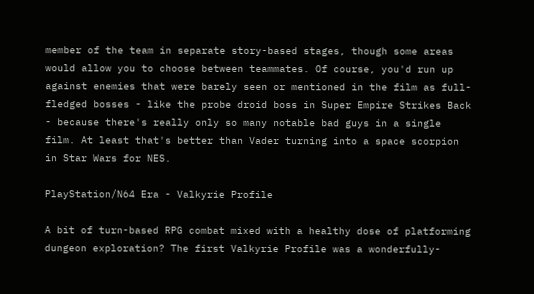member of the team in separate story-based stages, though some areas would allow you to choose between teammates. Of course, you'd run up against enemies that were barely seen or mentioned in the film as full-fledged bosses - like the probe droid boss in Super Empire Strikes Back - because there's really only so many notable bad guys in a single film. At least that's better than Vader turning into a space scorpion in Star Wars for NES.

PlayStation/N64 Era - Valkyrie Profile

A bit of turn-based RPG combat mixed with a healthy dose of platforming dungeon exploration? The first Valkyrie Profile was a wonderfully-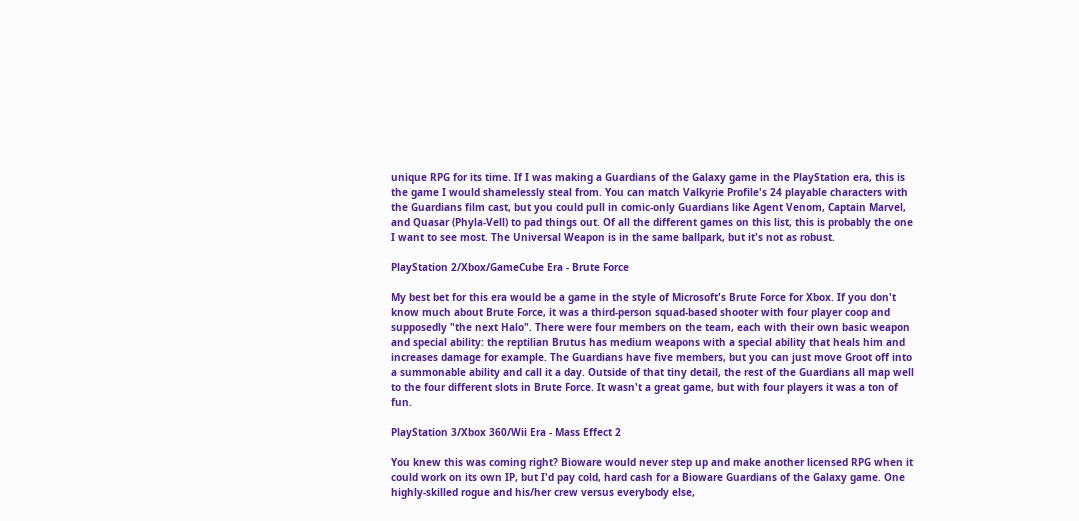unique RPG for its time. If I was making a Guardians of the Galaxy game in the PlayStation era, this is the game I would shamelessly steal from. You can match Valkyrie Profile's 24 playable characters with the Guardians film cast, but you could pull in comic-only Guardians like Agent Venom, Captain Marvel, and Quasar (Phyla-Vell) to pad things out. Of all the different games on this list, this is probably the one I want to see most. The Universal Weapon is in the same ballpark, but it's not as robust.

PlayStation 2/Xbox/GameCube Era - Brute Force

My best bet for this era would be a game in the style of Microsoft's Brute Force for Xbox. If you don't know much about Brute Force, it was a third-person squad-based shooter with four player coop and supposedly "the next Halo". There were four members on the team, each with their own basic weapon and special ability: the reptilian Brutus has medium weapons with a special ability that heals him and increases damage for example. The Guardians have five members, but you can just move Groot off into a summonable ability and call it a day. Outside of that tiny detail, the rest of the Guardians all map well to the four different slots in Brute Force. It wasn't a great game, but with four players it was a ton of fun.

PlayStation 3/Xbox 360/Wii Era - Mass Effect 2

You knew this was coming right? Bioware would never step up and make another licensed RPG when it could work on its own IP, but I'd pay cold, hard cash for a Bioware Guardians of the Galaxy game. One highly-skilled rogue and his/her crew versus everybody else,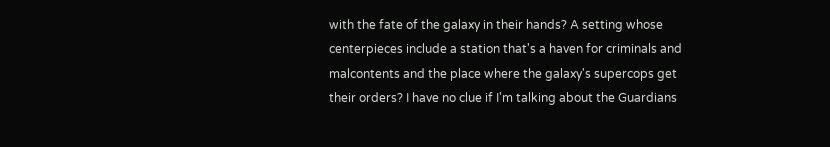with the fate of the galaxy in their hands? A setting whose centerpieces include a station that's a haven for criminals and malcontents and the place where the galaxy's supercops get their orders? I have no clue if I'm talking about the Guardians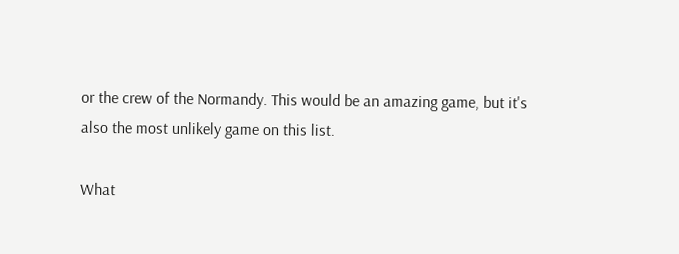or the crew of the Normandy. This would be an amazing game, but it's also the most unlikely game on this list.

What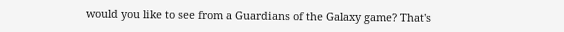would you like to see from a Guardians of the Galaxy game? That's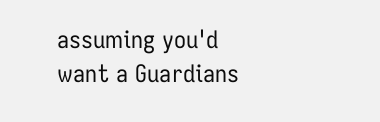assuming you'd want a Guardians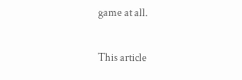game at all.

This article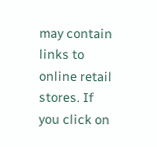may contain links to online retail stores. If you click on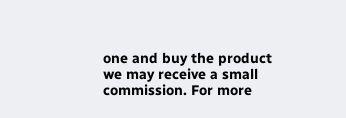one and buy the product we may receive a small commission. For more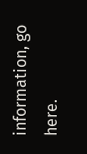information, go here.